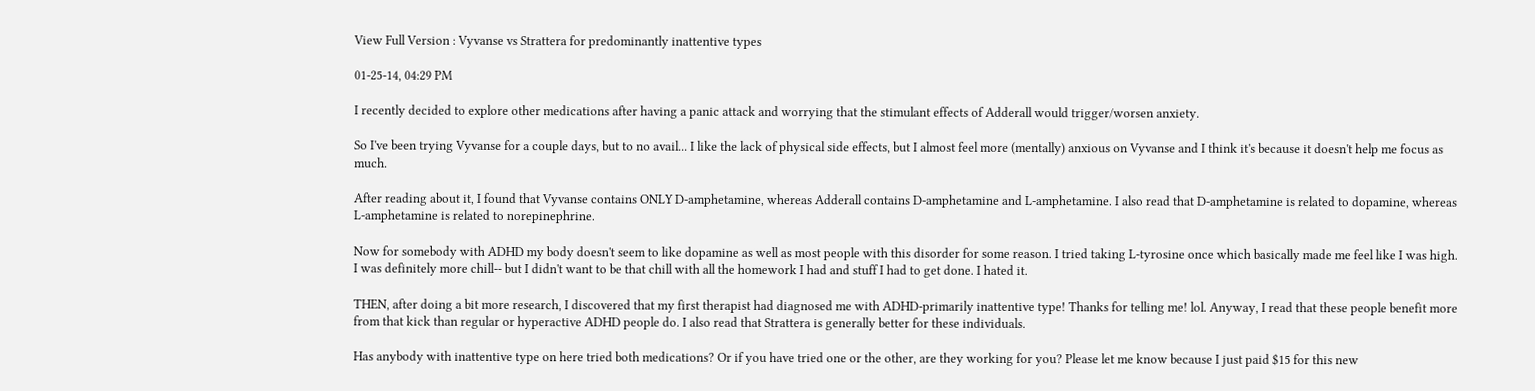View Full Version : Vyvanse vs Strattera for predominantly inattentive types

01-25-14, 04:29 PM

I recently decided to explore other medications after having a panic attack and worrying that the stimulant effects of Adderall would trigger/worsen anxiety.

So I've been trying Vyvanse for a couple days, but to no avail... I like the lack of physical side effects, but I almost feel more (mentally) anxious on Vyvanse and I think it's because it doesn't help me focus as much.

After reading about it, I found that Vyvanse contains ONLY D-amphetamine, whereas Adderall contains D-amphetamine and L-amphetamine. I also read that D-amphetamine is related to dopamine, whereas L-amphetamine is related to norepinephrine.

Now for somebody with ADHD my body doesn't seem to like dopamine as well as most people with this disorder for some reason. I tried taking L-tyrosine once which basically made me feel like I was high. I was definitely more chill-- but I didn't want to be that chill with all the homework I had and stuff I had to get done. I hated it.

THEN, after doing a bit more research, I discovered that my first therapist had diagnosed me with ADHD-primarily inattentive type! Thanks for telling me! lol. Anyway, I read that these people benefit more from that kick than regular or hyperactive ADHD people do. I also read that Strattera is generally better for these individuals.

Has anybody with inattentive type on here tried both medications? Or if you have tried one or the other, are they working for you? Please let me know because I just paid $15 for this new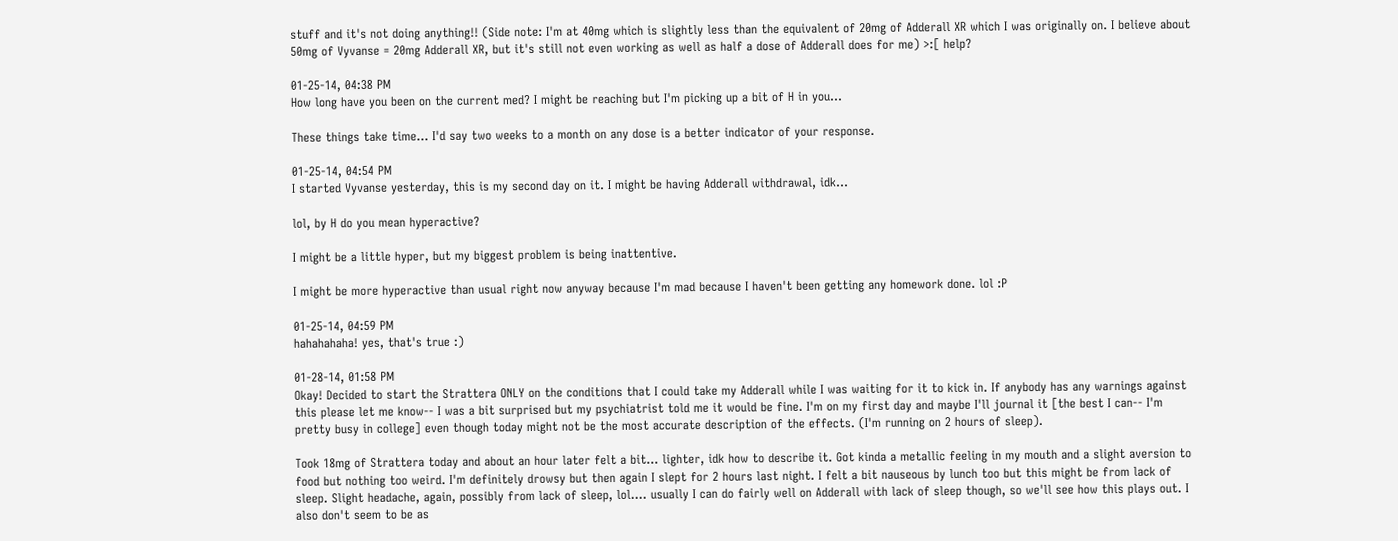stuff and it's not doing anything!! (Side note: I'm at 40mg which is slightly less than the equivalent of 20mg of Adderall XR which I was originally on. I believe about 50mg of Vyvanse = 20mg Adderall XR, but it's still not even working as well as half a dose of Adderall does for me) >:[ help?

01-25-14, 04:38 PM
How long have you been on the current med? I might be reaching but I'm picking up a bit of H in you...

These things take time... I'd say two weeks to a month on any dose is a better indicator of your response.

01-25-14, 04:54 PM
I started Vyvanse yesterday, this is my second day on it. I might be having Adderall withdrawal, idk...

lol, by H do you mean hyperactive?

I might be a little hyper, but my biggest problem is being inattentive.

I might be more hyperactive than usual right now anyway because I'm mad because I haven't been getting any homework done. lol :P

01-25-14, 04:59 PM
hahahahaha! yes, that's true :)

01-28-14, 01:58 PM
Okay! Decided to start the Strattera ONLY on the conditions that I could take my Adderall while I was waiting for it to kick in. If anybody has any warnings against this please let me know-- I was a bit surprised but my psychiatrist told me it would be fine. I'm on my first day and maybe I'll journal it [the best I can-- I'm pretty busy in college] even though today might not be the most accurate description of the effects. (I'm running on 2 hours of sleep).

Took 18mg of Strattera today and about an hour later felt a bit... lighter, idk how to describe it. Got kinda a metallic feeling in my mouth and a slight aversion to food but nothing too weird. I'm definitely drowsy but then again I slept for 2 hours last night. I felt a bit nauseous by lunch too but this might be from lack of sleep. Slight headache, again, possibly from lack of sleep, lol.... usually I can do fairly well on Adderall with lack of sleep though, so we'll see how this plays out. I also don't seem to be as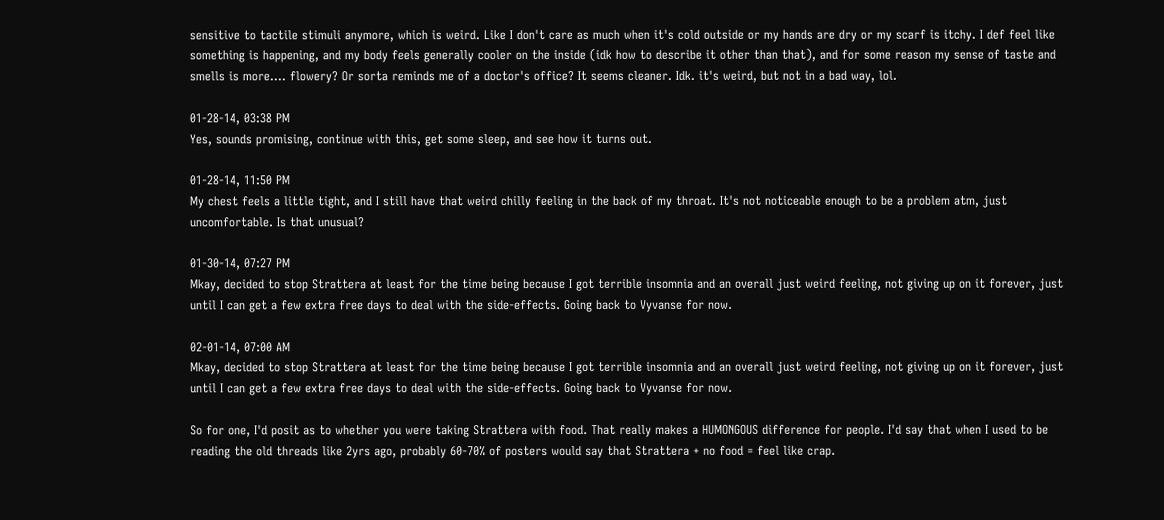sensitive to tactile stimuli anymore, which is weird. Like I don't care as much when it's cold outside or my hands are dry or my scarf is itchy. I def feel like something is happening, and my body feels generally cooler on the inside (idk how to describe it other than that), and for some reason my sense of taste and smells is more.... flowery? Or sorta reminds me of a doctor's office? It seems cleaner. Idk. it's weird, but not in a bad way, lol.

01-28-14, 03:38 PM
Yes, sounds promising, continue with this, get some sleep, and see how it turns out.

01-28-14, 11:50 PM
My chest feels a little tight, and I still have that weird chilly feeling in the back of my throat. It's not noticeable enough to be a problem atm, just uncomfortable. Is that unusual?

01-30-14, 07:27 PM
Mkay, decided to stop Strattera at least for the time being because I got terrible insomnia and an overall just weird feeling, not giving up on it forever, just until I can get a few extra free days to deal with the side-effects. Going back to Vyvanse for now.

02-01-14, 07:00 AM
Mkay, decided to stop Strattera at least for the time being because I got terrible insomnia and an overall just weird feeling, not giving up on it forever, just until I can get a few extra free days to deal with the side-effects. Going back to Vyvanse for now.

So for one, I'd posit as to whether you were taking Strattera with food. That really makes a HUMONGOUS difference for people. I'd say that when I used to be reading the old threads like 2yrs ago, probably 60-70% of posters would say that Strattera + no food = feel like crap.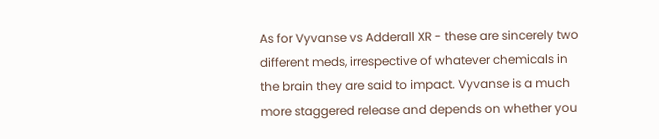As for Vyvanse vs Adderall XR - these are sincerely two different meds, irrespective of whatever chemicals in the brain they are said to impact. Vyvanse is a much more staggered release and depends on whether you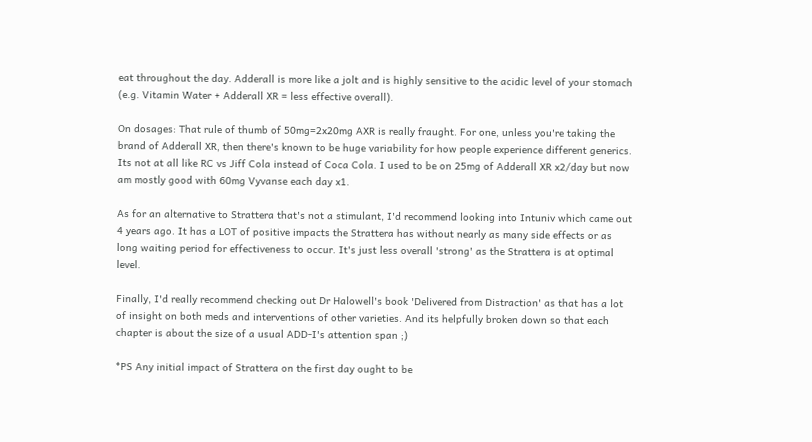eat throughout the day. Adderall is more like a jolt and is highly sensitive to the acidic level of your stomach (e.g. Vitamin Water + Adderall XR = less effective overall).

On dosages: That rule of thumb of 50mg=2x20mg AXR is really fraught. For one, unless you're taking the brand of Adderall XR, then there's known to be huge variability for how people experience different generics. Its not at all like RC vs Jiff Cola instead of Coca Cola. I used to be on 25mg of Adderall XR x2/day but now am mostly good with 60mg Vyvanse each day x1.

As for an alternative to Strattera that's not a stimulant, I'd recommend looking into Intuniv which came out 4 years ago. It has a LOT of positive impacts the Strattera has without nearly as many side effects or as long waiting period for effectiveness to occur. It's just less overall 'strong' as the Strattera is at optimal level.

Finally, I'd really recommend checking out Dr Halowell's book 'Delivered from Distraction' as that has a lot of insight on both meds and interventions of other varieties. And its helpfully broken down so that each chapter is about the size of a usual ADD-I's attention span ;)

*PS Any initial impact of Strattera on the first day ought to be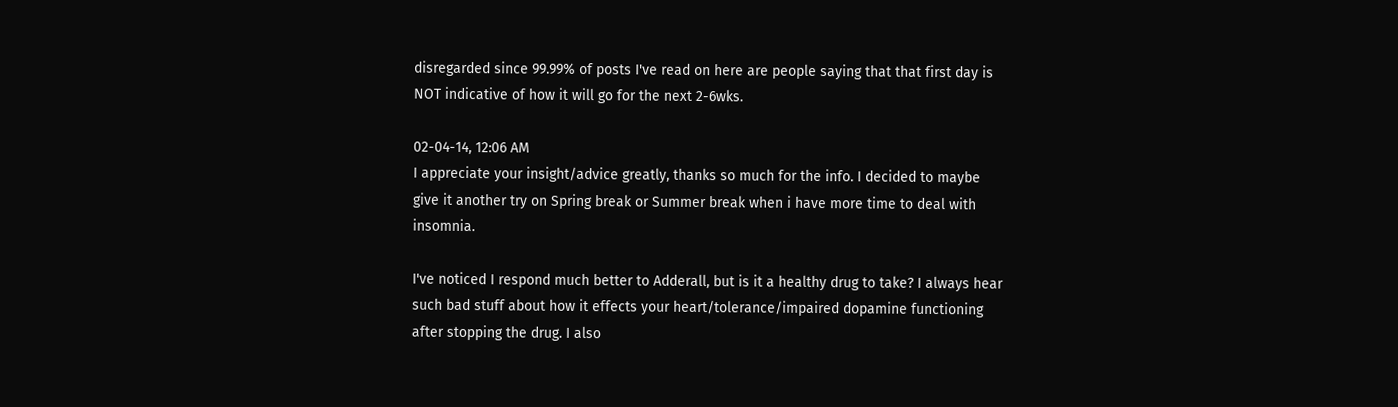disregarded since 99.99% of posts I've read on here are people saying that that first day is NOT indicative of how it will go for the next 2-6wks.

02-04-14, 12:06 AM
I appreciate your insight/advice greatly, thanks so much for the info. I decided to maybe give it another try on Spring break or Summer break when i have more time to deal with insomnia.

I've noticed I respond much better to Adderall, but is it a healthy drug to take? I always hear such bad stuff about how it effects your heart/tolerance/impaired dopamine functioning after stopping the drug. I also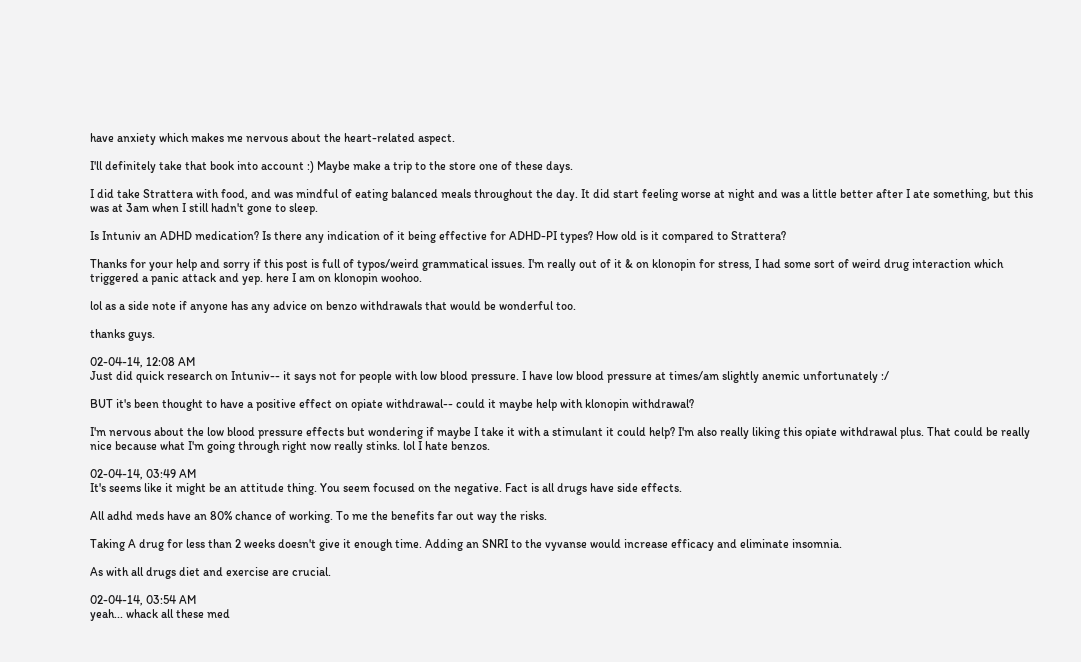have anxiety which makes me nervous about the heart-related aspect.

I'll definitely take that book into account :) Maybe make a trip to the store one of these days.

I did take Strattera with food, and was mindful of eating balanced meals throughout the day. It did start feeling worse at night and was a little better after I ate something, but this was at 3am when I still hadn't gone to sleep.

Is Intuniv an ADHD medication? Is there any indication of it being effective for ADHD-PI types? How old is it compared to Strattera?

Thanks for your help and sorry if this post is full of typos/weird grammatical issues. I'm really out of it & on klonopin for stress, I had some sort of weird drug interaction which triggered a panic attack and yep. here I am on klonopin woohoo.

lol as a side note if anyone has any advice on benzo withdrawals that would be wonderful too.

thanks guys.

02-04-14, 12:08 AM
Just did quick research on Intuniv-- it says not for people with low blood pressure. I have low blood pressure at times/am slightly anemic unfortunately :/

BUT it's been thought to have a positive effect on opiate withdrawal-- could it maybe help with klonopin withdrawal?

I'm nervous about the low blood pressure effects but wondering if maybe I take it with a stimulant it could help? I'm also really liking this opiate withdrawal plus. That could be really nice because what I'm going through right now really stinks. lol I hate benzos.

02-04-14, 03:49 AM
It's seems like it might be an attitude thing. You seem focused on the negative. Fact is all drugs have side effects.

All adhd meds have an 80% chance of working. To me the benefits far out way the risks.

Taking A drug for less than 2 weeks doesn't give it enough time. Adding an SNRI to the vyvanse would increase efficacy and eliminate insomnia.

As with all drugs diet and exercise are crucial.

02-04-14, 03:54 AM
yeah... whack all these med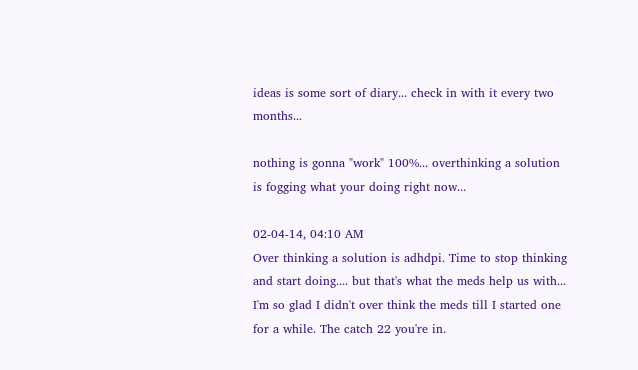ideas is some sort of diary... check in with it every two months...

nothing is gonna "work" 100%... overthinking a solution is fogging what your doing right now...

02-04-14, 04:10 AM
Over thinking a solution is adhdpi. Time to stop thinking and start doing.... but that's what the meds help us with... I'm so glad I didn't over think the meds till I started one for a while. The catch 22 you're in.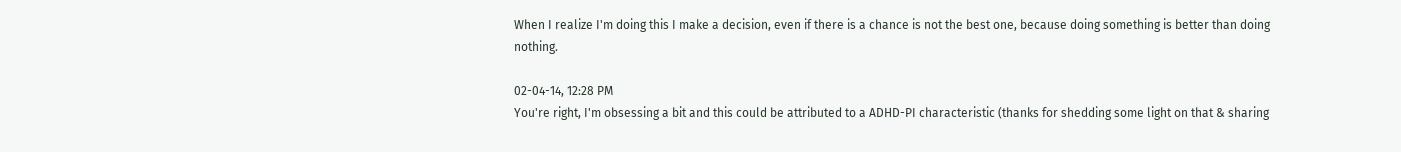When I realize I'm doing this I make a decision, even if there is a chance is not the best one, because doing something is better than doing nothing.

02-04-14, 12:28 PM
You're right, I'm obsessing a bit and this could be attributed to a ADHD-PI characteristic (thanks for shedding some light on that & sharing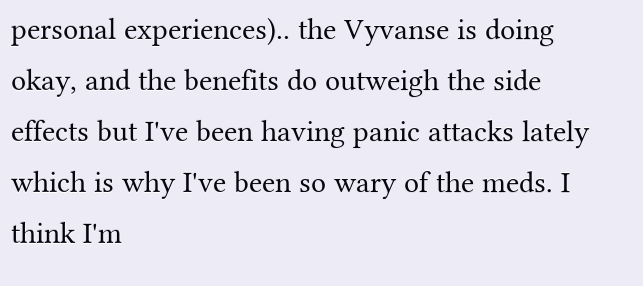personal experiences).. the Vyvanse is doing okay, and the benefits do outweigh the side effects but I've been having panic attacks lately which is why I've been so wary of the meds. I think I'm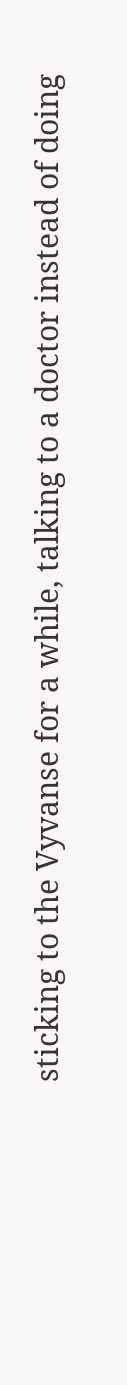sticking to the Vyvanse for a while, talking to a doctor instead of doing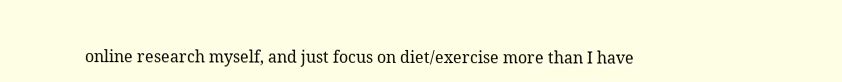online research myself, and just focus on diet/exercise more than I have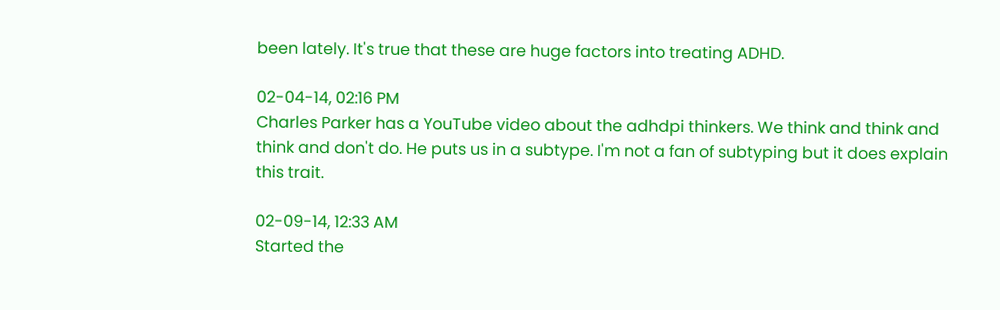been lately. It's true that these are huge factors into treating ADHD.

02-04-14, 02:16 PM
Charles Parker has a YouTube video about the adhdpi thinkers. We think and think and think and don't do. He puts us in a subtype. I'm not a fan of subtyping but it does explain this trait.

02-09-14, 12:33 AM
Started the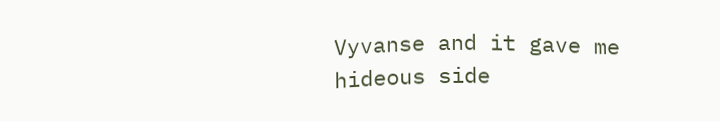Vyvanse and it gave me hideous side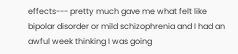effects--- pretty much gave me what felt like bipolar disorder or mild schizophrenia and I had an awful week thinking I was going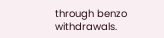through benzo withdrawals.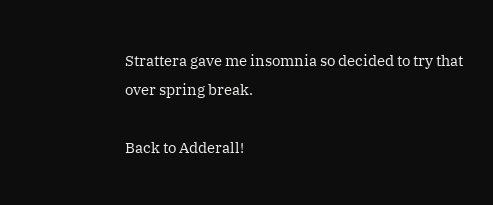Strattera gave me insomnia so decided to try that over spring break.

Back to Adderall!